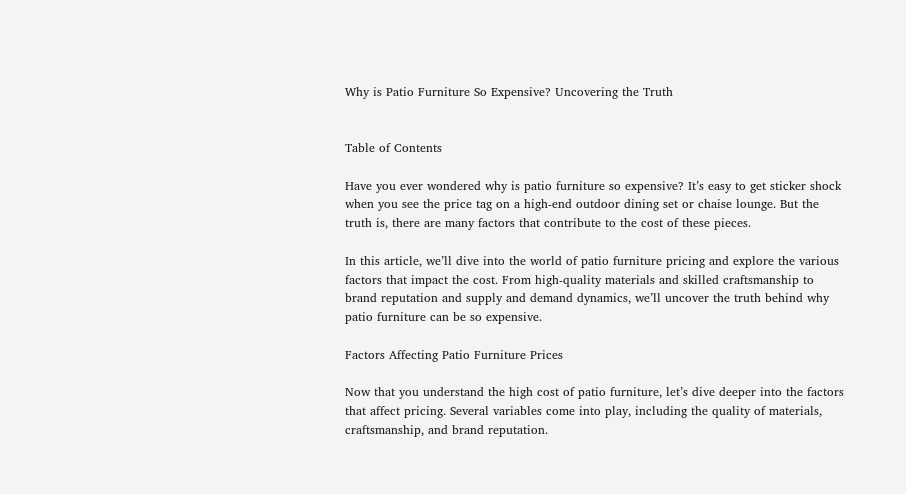Why is Patio Furniture So Expensive? Uncovering the Truth


Table of Contents

Have you ever wondered why is patio furniture so expensive? It’s easy to get sticker shock when you see the price tag on a high-end outdoor dining set or chaise lounge. But the truth is, there are many factors that contribute to the cost of these pieces.

In this article, we’ll dive into the world of patio furniture pricing and explore the various factors that impact the cost. From high-quality materials and skilled craftsmanship to brand reputation and supply and demand dynamics, we’ll uncover the truth behind why patio furniture can be so expensive.

Factors Affecting Patio Furniture Prices

Now that you understand the high cost of patio furniture, let’s dive deeper into the factors that affect pricing. Several variables come into play, including the quality of materials, craftsmanship, and brand reputation.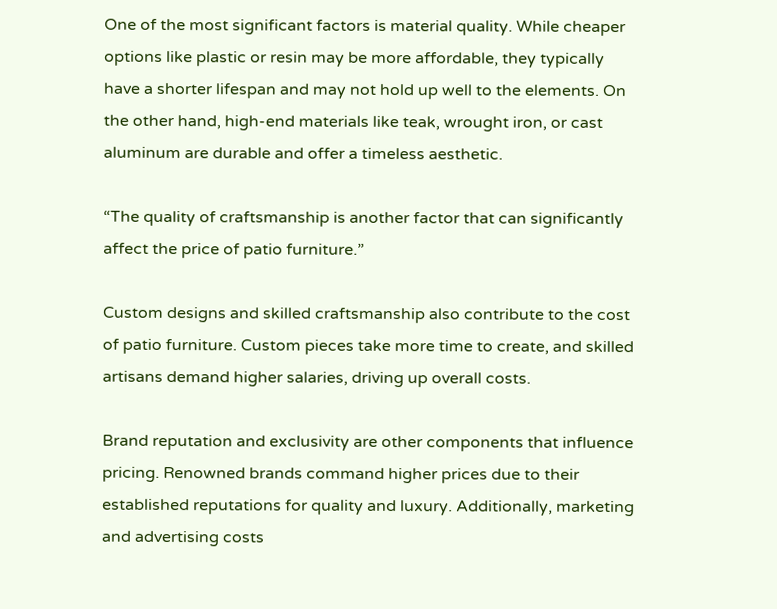One of the most significant factors is material quality. While cheaper options like plastic or resin may be more affordable, they typically have a shorter lifespan and may not hold up well to the elements. On the other hand, high-end materials like teak, wrought iron, or cast aluminum are durable and offer a timeless aesthetic.

“The quality of craftsmanship is another factor that can significantly affect the price of patio furniture.”

Custom designs and skilled craftsmanship also contribute to the cost of patio furniture. Custom pieces take more time to create, and skilled artisans demand higher salaries, driving up overall costs.

Brand reputation and exclusivity are other components that influence pricing. Renowned brands command higher prices due to their established reputations for quality and luxury. Additionally, marketing and advertising costs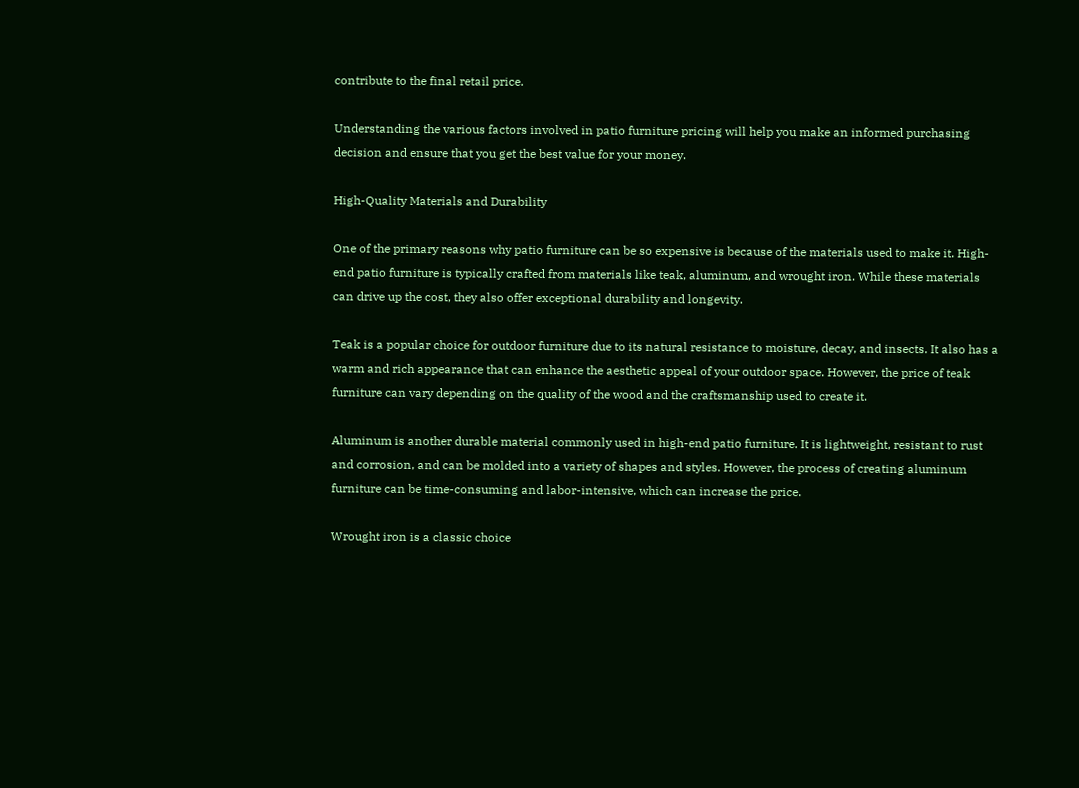contribute to the final retail price.

Understanding the various factors involved in patio furniture pricing will help you make an informed purchasing decision and ensure that you get the best value for your money.

High-Quality Materials and Durability

One of the primary reasons why patio furniture can be so expensive is because of the materials used to make it. High-end patio furniture is typically crafted from materials like teak, aluminum, and wrought iron. While these materials can drive up the cost, they also offer exceptional durability and longevity.

Teak is a popular choice for outdoor furniture due to its natural resistance to moisture, decay, and insects. It also has a warm and rich appearance that can enhance the aesthetic appeal of your outdoor space. However, the price of teak furniture can vary depending on the quality of the wood and the craftsmanship used to create it.

Aluminum is another durable material commonly used in high-end patio furniture. It is lightweight, resistant to rust and corrosion, and can be molded into a variety of shapes and styles. However, the process of creating aluminum furniture can be time-consuming and labor-intensive, which can increase the price.

Wrought iron is a classic choice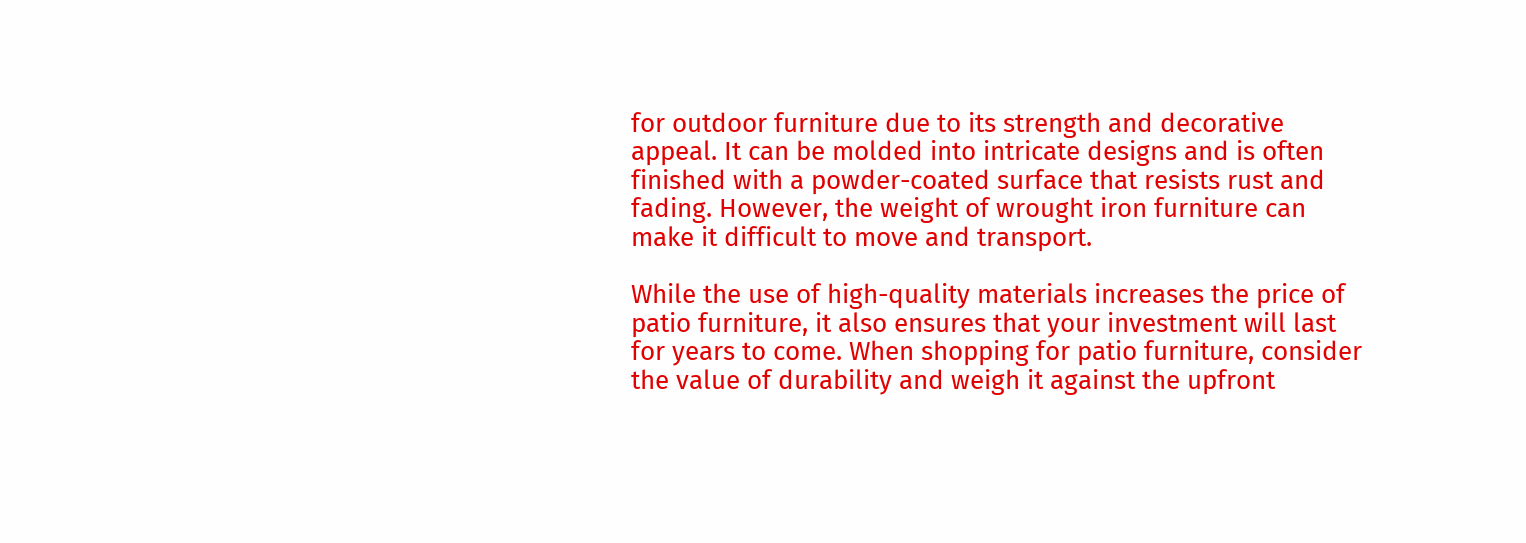for outdoor furniture due to its strength and decorative appeal. It can be molded into intricate designs and is often finished with a powder-coated surface that resists rust and fading. However, the weight of wrought iron furniture can make it difficult to move and transport.

While the use of high-quality materials increases the price of patio furniture, it also ensures that your investment will last for years to come. When shopping for patio furniture, consider the value of durability and weigh it against the upfront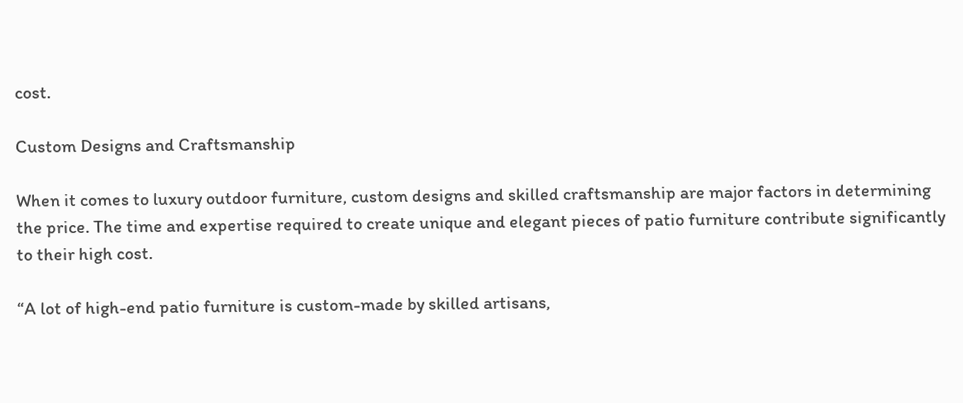cost.

Custom Designs and Craftsmanship

When it comes to luxury outdoor furniture, custom designs and skilled craftsmanship are major factors in determining the price. The time and expertise required to create unique and elegant pieces of patio furniture contribute significantly to their high cost.

“A lot of high-end patio furniture is custom-made by skilled artisans,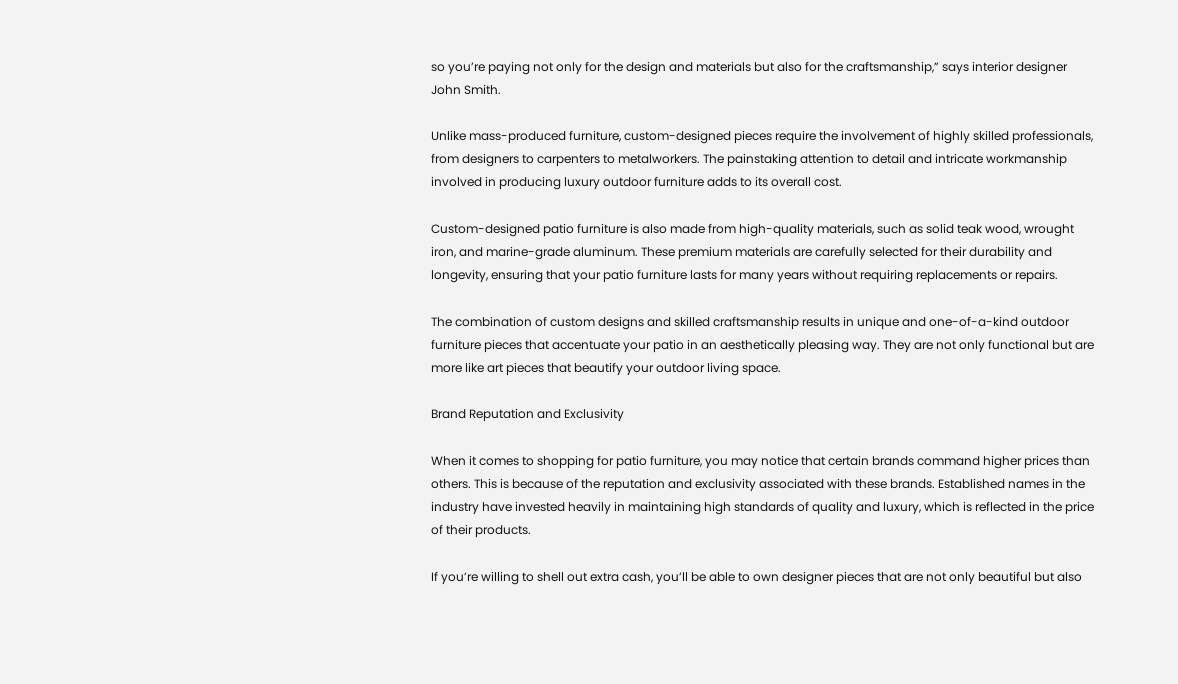so you’re paying not only for the design and materials but also for the craftsmanship,” says interior designer John Smith.

Unlike mass-produced furniture, custom-designed pieces require the involvement of highly skilled professionals, from designers to carpenters to metalworkers. The painstaking attention to detail and intricate workmanship involved in producing luxury outdoor furniture adds to its overall cost.

Custom-designed patio furniture is also made from high-quality materials, such as solid teak wood, wrought iron, and marine-grade aluminum. These premium materials are carefully selected for their durability and longevity, ensuring that your patio furniture lasts for many years without requiring replacements or repairs.

The combination of custom designs and skilled craftsmanship results in unique and one-of-a-kind outdoor furniture pieces that accentuate your patio in an aesthetically pleasing way. They are not only functional but are more like art pieces that beautify your outdoor living space.

Brand Reputation and Exclusivity

When it comes to shopping for patio furniture, you may notice that certain brands command higher prices than others. This is because of the reputation and exclusivity associated with these brands. Established names in the industry have invested heavily in maintaining high standards of quality and luxury, which is reflected in the price of their products.

If you’re willing to shell out extra cash, you’ll be able to own designer pieces that are not only beautiful but also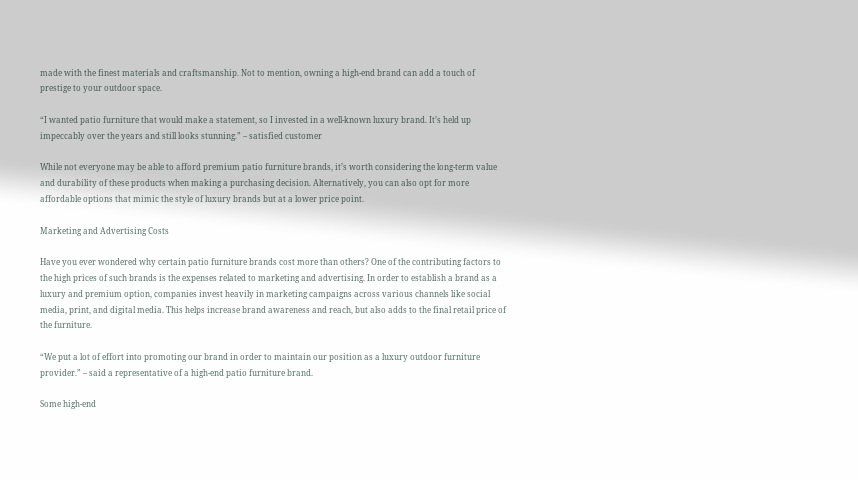made with the finest materials and craftsmanship. Not to mention, owning a high-end brand can add a touch of prestige to your outdoor space.

“I wanted patio furniture that would make a statement, so I invested in a well-known luxury brand. It’s held up impeccably over the years and still looks stunning.” – satisfied customer

While not everyone may be able to afford premium patio furniture brands, it’s worth considering the long-term value and durability of these products when making a purchasing decision. Alternatively, you can also opt for more affordable options that mimic the style of luxury brands but at a lower price point.

Marketing and Advertising Costs

Have you ever wondered why certain patio furniture brands cost more than others? One of the contributing factors to the high prices of such brands is the expenses related to marketing and advertising. In order to establish a brand as a luxury and premium option, companies invest heavily in marketing campaigns across various channels like social media, print, and digital media. This helps increase brand awareness and reach, but also adds to the final retail price of the furniture.

“We put a lot of effort into promoting our brand in order to maintain our position as a luxury outdoor furniture provider.” – said a representative of a high-end patio furniture brand.

Some high-end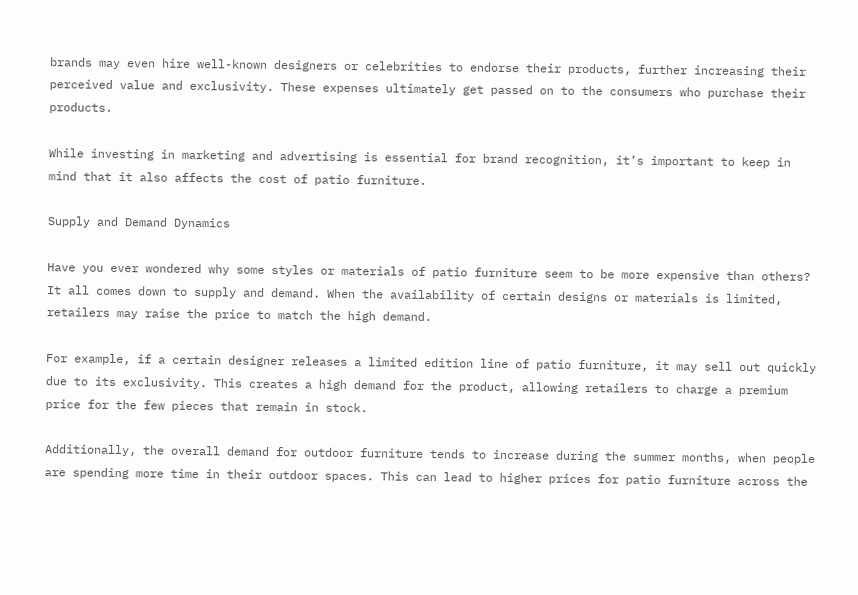brands may even hire well-known designers or celebrities to endorse their products, further increasing their perceived value and exclusivity. These expenses ultimately get passed on to the consumers who purchase their products.

While investing in marketing and advertising is essential for brand recognition, it’s important to keep in mind that it also affects the cost of patio furniture.

Supply and Demand Dynamics

Have you ever wondered why some styles or materials of patio furniture seem to be more expensive than others? It all comes down to supply and demand. When the availability of certain designs or materials is limited, retailers may raise the price to match the high demand.

For example, if a certain designer releases a limited edition line of patio furniture, it may sell out quickly due to its exclusivity. This creates a high demand for the product, allowing retailers to charge a premium price for the few pieces that remain in stock.

Additionally, the overall demand for outdoor furniture tends to increase during the summer months, when people are spending more time in their outdoor spaces. This can lead to higher prices for patio furniture across the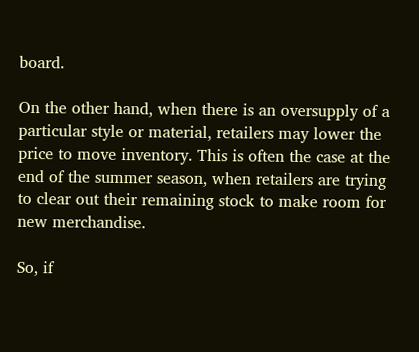board.

On the other hand, when there is an oversupply of a particular style or material, retailers may lower the price to move inventory. This is often the case at the end of the summer season, when retailers are trying to clear out their remaining stock to make room for new merchandise.

So, if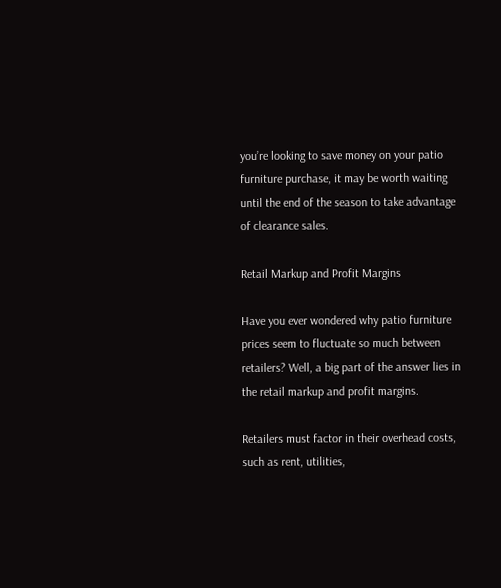you’re looking to save money on your patio furniture purchase, it may be worth waiting until the end of the season to take advantage of clearance sales.

Retail Markup and Profit Margins

Have you ever wondered why patio furniture prices seem to fluctuate so much between retailers? Well, a big part of the answer lies in the retail markup and profit margins.

Retailers must factor in their overhead costs, such as rent, utilities,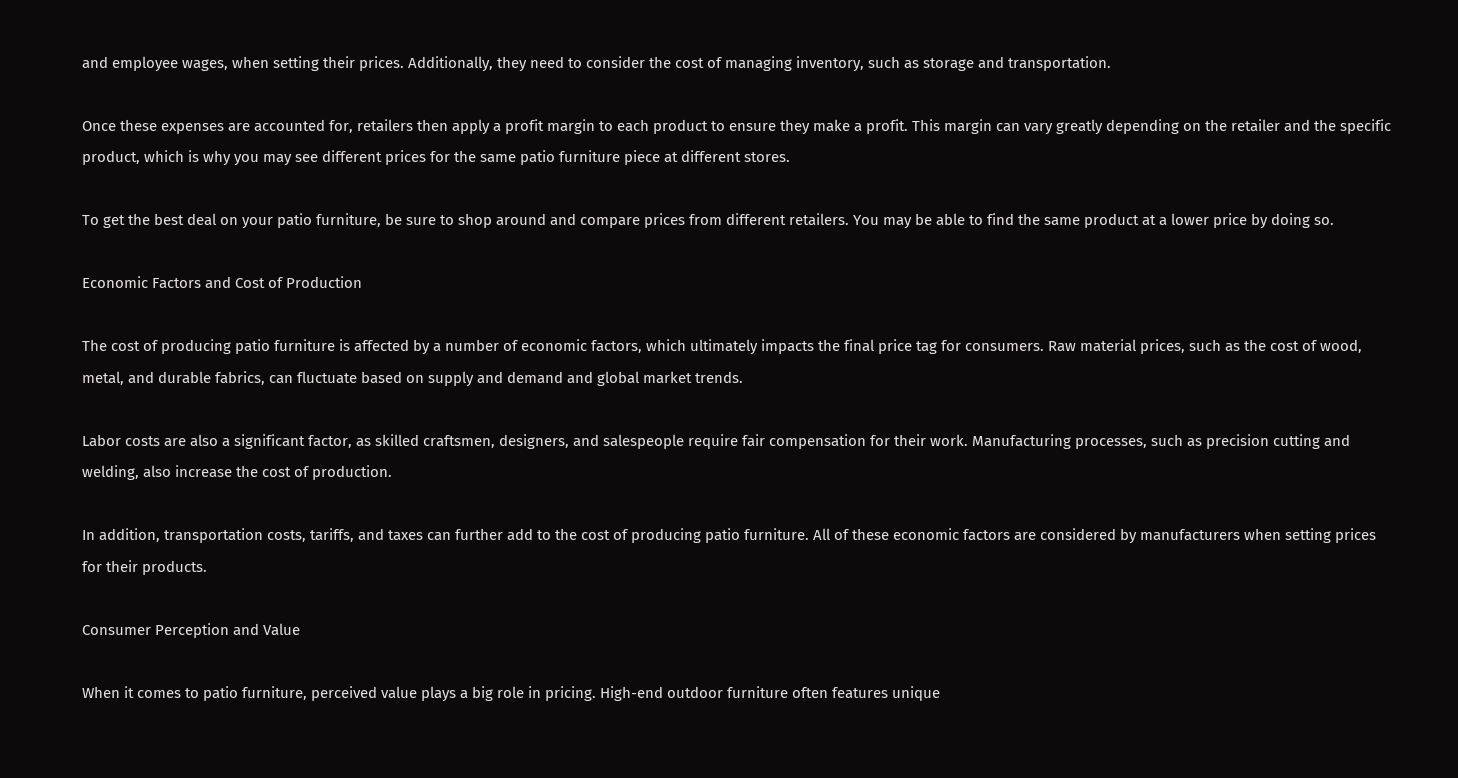and employee wages, when setting their prices. Additionally, they need to consider the cost of managing inventory, such as storage and transportation.

Once these expenses are accounted for, retailers then apply a profit margin to each product to ensure they make a profit. This margin can vary greatly depending on the retailer and the specific product, which is why you may see different prices for the same patio furniture piece at different stores.

To get the best deal on your patio furniture, be sure to shop around and compare prices from different retailers. You may be able to find the same product at a lower price by doing so.

Economic Factors and Cost of Production

The cost of producing patio furniture is affected by a number of economic factors, which ultimately impacts the final price tag for consumers. Raw material prices, such as the cost of wood, metal, and durable fabrics, can fluctuate based on supply and demand and global market trends.

Labor costs are also a significant factor, as skilled craftsmen, designers, and salespeople require fair compensation for their work. Manufacturing processes, such as precision cutting and welding, also increase the cost of production.

In addition, transportation costs, tariffs, and taxes can further add to the cost of producing patio furniture. All of these economic factors are considered by manufacturers when setting prices for their products.

Consumer Perception and Value

When it comes to patio furniture, perceived value plays a big role in pricing. High-end outdoor furniture often features unique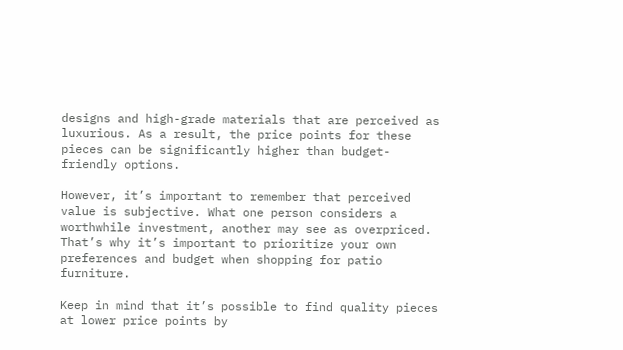designs and high-grade materials that are perceived as luxurious. As a result, the price points for these pieces can be significantly higher than budget-friendly options.

However, it’s important to remember that perceived value is subjective. What one person considers a worthwhile investment, another may see as overpriced. That’s why it’s important to prioritize your own preferences and budget when shopping for patio furniture.

Keep in mind that it’s possible to find quality pieces at lower price points by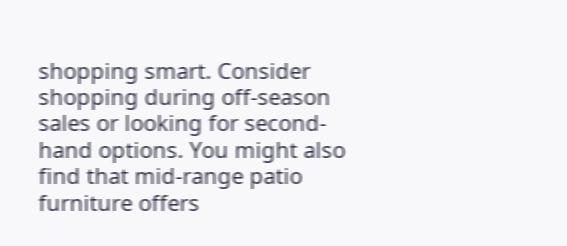shopping smart. Consider shopping during off-season sales or looking for second-hand options. You might also find that mid-range patio furniture offers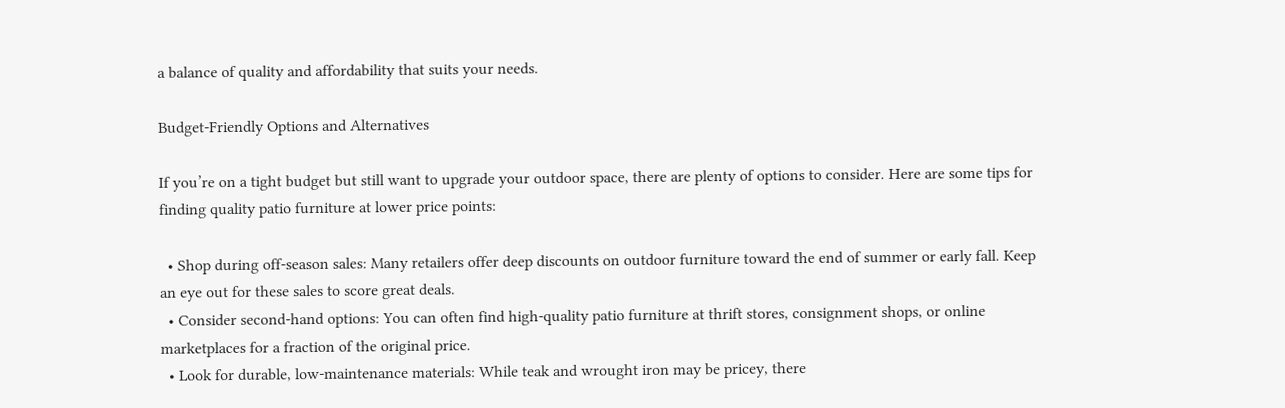a balance of quality and affordability that suits your needs.

Budget-Friendly Options and Alternatives

If you’re on a tight budget but still want to upgrade your outdoor space, there are plenty of options to consider. Here are some tips for finding quality patio furniture at lower price points:

  • Shop during off-season sales: Many retailers offer deep discounts on outdoor furniture toward the end of summer or early fall. Keep an eye out for these sales to score great deals.
  • Consider second-hand options: You can often find high-quality patio furniture at thrift stores, consignment shops, or online marketplaces for a fraction of the original price.
  • Look for durable, low-maintenance materials: While teak and wrought iron may be pricey, there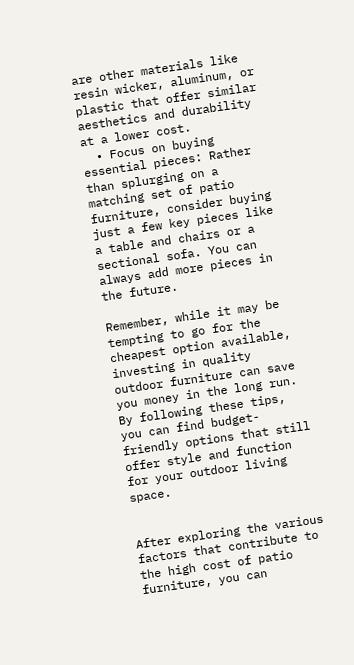are other materials like resin wicker, aluminum, or plastic that offer similar aesthetics and durability at a lower cost.
  • Focus on buying essential pieces: Rather than splurging on a matching set of patio furniture, consider buying just a few key pieces like a table and chairs or a sectional sofa. You can always add more pieces in the future.

Remember, while it may be tempting to go for the cheapest option available, investing in quality outdoor furniture can save you money in the long run. By following these tips, you can find budget-friendly options that still offer style and function for your outdoor living space.


After exploring the various factors that contribute to the high cost of patio furniture, you can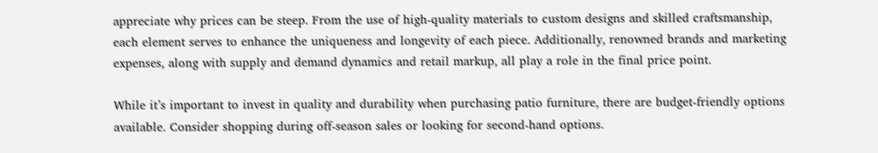appreciate why prices can be steep. From the use of high-quality materials to custom designs and skilled craftsmanship, each element serves to enhance the uniqueness and longevity of each piece. Additionally, renowned brands and marketing expenses, along with supply and demand dynamics and retail markup, all play a role in the final price point.

While it’s important to invest in quality and durability when purchasing patio furniture, there are budget-friendly options available. Consider shopping during off-season sales or looking for second-hand options.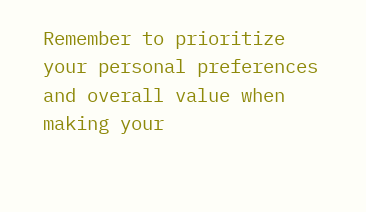Remember to prioritize your personal preferences and overall value when making your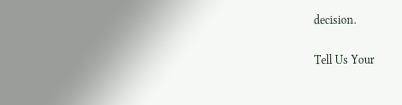decision.

Tell Us Your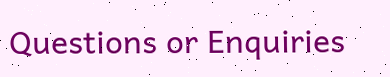Questions or Enquiries